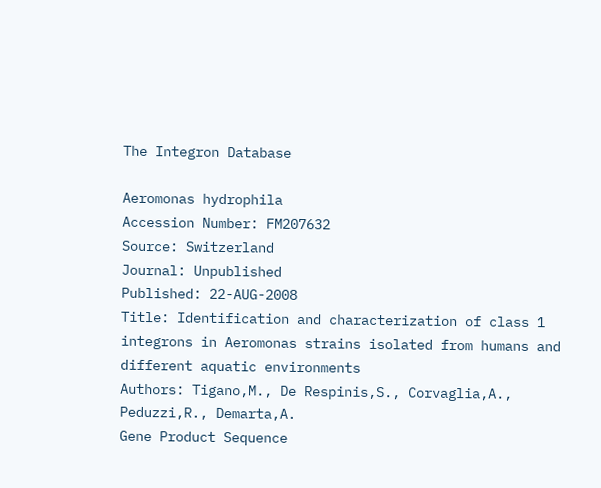The Integron Database

Aeromonas hydrophila
Accession Number: FM207632
Source: Switzerland
Journal: Unpublished
Published: 22-AUG-2008
Title: Identification and characterization of class 1 integrons in Aeromonas strains isolated from humans and different aquatic environments
Authors: Tigano,M., De Respinis,S., Corvaglia,A., Peduzzi,R., Demarta,A.
Gene Product Sequence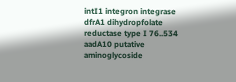intI1 integron integrase
dfrA1 dihydropfolate reductase type I 76..534
aadA10 putative aminoglycoside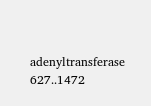adenyltransferase 627..1472